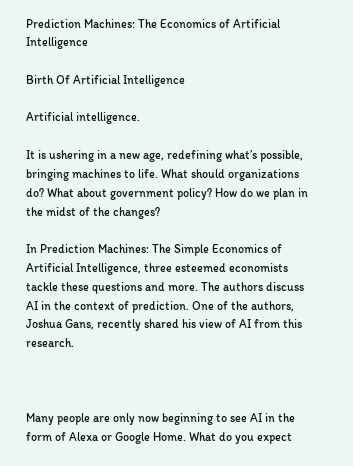Prediction Machines: The Economics of Artificial Intelligence

Birth Of Artificial Intelligence

Artificial intelligence.

It is ushering in a new age, redefining what’s possible, bringing machines to life. What should organizations do? What about government policy? How do we plan in the midst of the changes?

In Prediction Machines: The Simple Economics of Artificial Intelligence, three esteemed economists tackle these questions and more. The authors discuss AI in the context of prediction. One of the authors, Joshua Gans, recently shared his view of AI from this research.



Many people are only now beginning to see AI in the form of Alexa or Google Home. What do you expect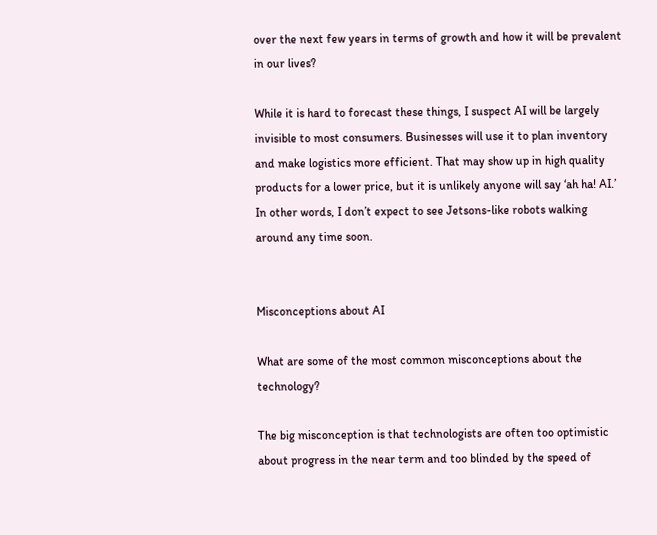over the next few years in terms of growth and how it will be prevalent in our lives?

While it is hard to forecast these things, I suspect AI will be largely invisible to most consumers. Businesses will use it to plan inventory and make logistics more efficient. That may show up in high quality products for a lower price, but it is unlikely anyone will say ‘ah ha! AI.’ In other words, I don’t expect to see Jetsons-like robots walking around any time soon.


Misconceptions about AI

What are some of the most common misconceptions about the technology?

The big misconception is that technologists are often too optimistic about progress in the near term and too blinded by the speed of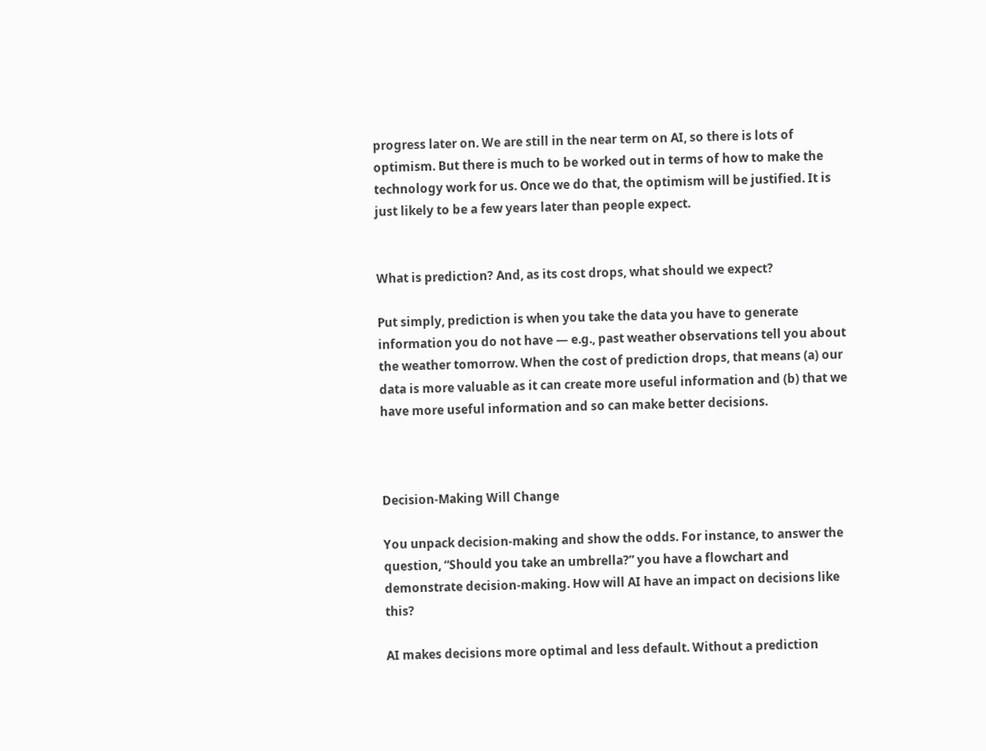progress later on. We are still in the near term on AI, so there is lots of optimism. But there is much to be worked out in terms of how to make the technology work for us. Once we do that, the optimism will be justified. It is just likely to be a few years later than people expect.


What is prediction? And, as its cost drops, what should we expect?

Put simply, prediction is when you take the data you have to generate information you do not have — e.g., past weather observations tell you about the weather tomorrow. When the cost of prediction drops, that means (a) our data is more valuable as it can create more useful information and (b) that we have more useful information and so can make better decisions.



Decision-Making Will Change

You unpack decision-making and show the odds. For instance, to answer the question, “Should you take an umbrella?” you have a flowchart and demonstrate decision-making. How will AI have an impact on decisions like this?

AI makes decisions more optimal and less default. Without a prediction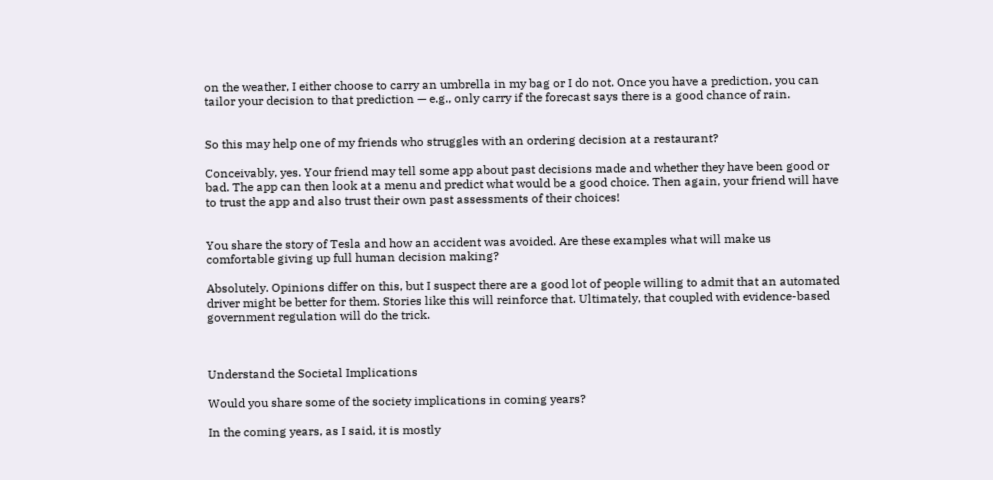on the weather, I either choose to carry an umbrella in my bag or I do not. Once you have a prediction, you can tailor your decision to that prediction — e.g., only carry if the forecast says there is a good chance of rain.


So this may help one of my friends who struggles with an ordering decision at a restaurant?

Conceivably, yes. Your friend may tell some app about past decisions made and whether they have been good or bad. The app can then look at a menu and predict what would be a good choice. Then again, your friend will have to trust the app and also trust their own past assessments of their choices!


You share the story of Tesla and how an accident was avoided. Are these examples what will make us comfortable giving up full human decision making?

Absolutely. Opinions differ on this, but I suspect there are a good lot of people willing to admit that an automated driver might be better for them. Stories like this will reinforce that. Ultimately, that coupled with evidence-based government regulation will do the trick.



Understand the Societal Implications

Would you share some of the society implications in coming years?

In the coming years, as I said, it is mostly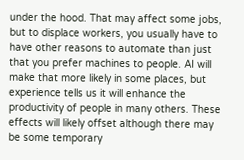under the hood. That may affect some jobs, but to displace workers, you usually have to have other reasons to automate than just that you prefer machines to people. AI will make that more likely in some places, but experience tells us it will enhance the productivity of people in many others. These effects will likely offset although there may be some temporary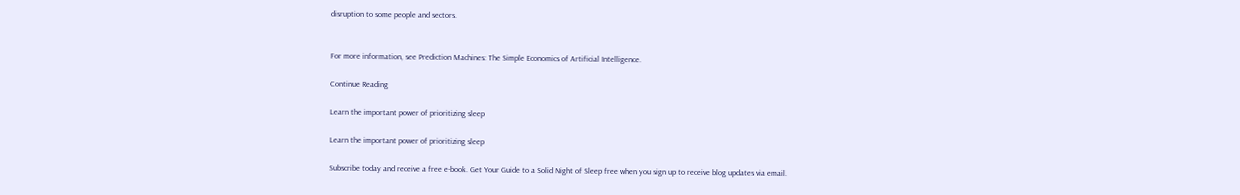disruption to some people and sectors.


For more information, see Prediction Machines: The Simple Economics of Artificial Intelligence.

Continue Reading

Learn the important power of prioritizing sleep

Learn the important power of prioritizing sleep

Subscribe today and receive a free e-book. Get Your Guide to a Solid Night of Sleep free when you sign up to receive blog updates via email.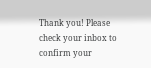Thank you! Please check your inbox to confirm your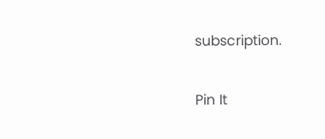subscription.

Pin It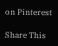on Pinterest

Share This